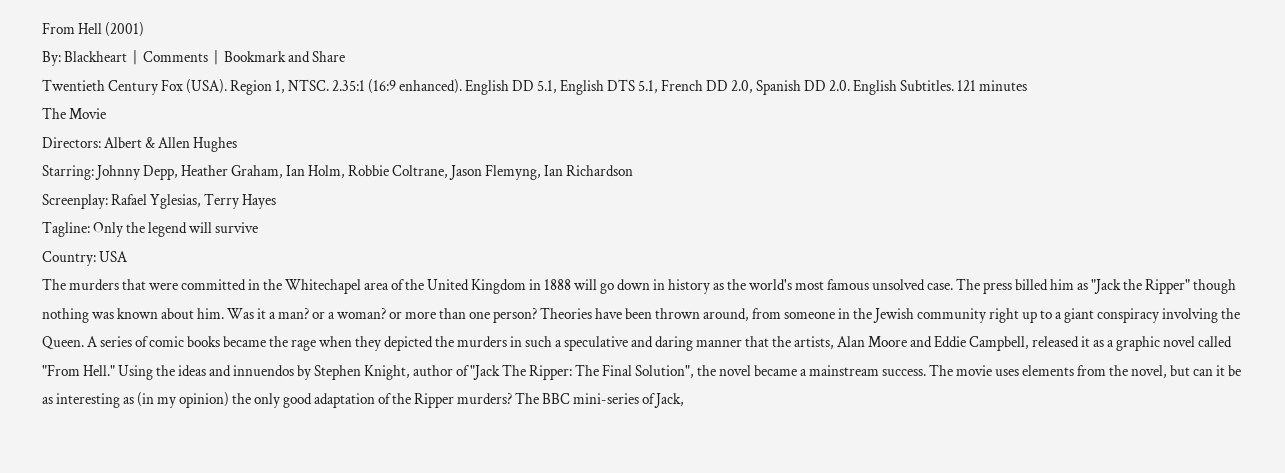From Hell (2001)
By: Blackheart  |  Comments  |  Bookmark and Share
Twentieth Century Fox (USA). Region 1, NTSC. 2.35:1 (16:9 enhanced). English DD 5.1, English DTS 5.1, French DD 2.0, Spanish DD 2.0. English Subtitles. 121 minutes
The Movie
Directors: Albert & Allen Hughes
Starring: Johnny Depp, Heather Graham, Ian Holm, Robbie Coltrane, Jason Flemyng, Ian Richardson
Screenplay: Rafael Yglesias, Terry Hayes
Tagline: Only the legend will survive
Country: USA
The murders that were committed in the Whitechapel area of the United Kingdom in 1888 will go down in history as the world's most famous unsolved case. The press billed him as "Jack the Ripper" though nothing was known about him. Was it a man? or a woman? or more than one person? Theories have been thrown around, from someone in the Jewish community right up to a giant conspiracy involving the Queen. A series of comic books became the rage when they depicted the murders in such a speculative and daring manner that the artists, Alan Moore and Eddie Campbell, released it as a graphic novel called "From Hell." Using the ideas and innuendos by Stephen Knight, author of "Jack The Ripper: The Final Solution", the novel became a mainstream success. The movie uses elements from the novel, but can it be as interesting as (in my opinion) the only good adaptation of the Ripper murders? The BBC mini-series of Jack,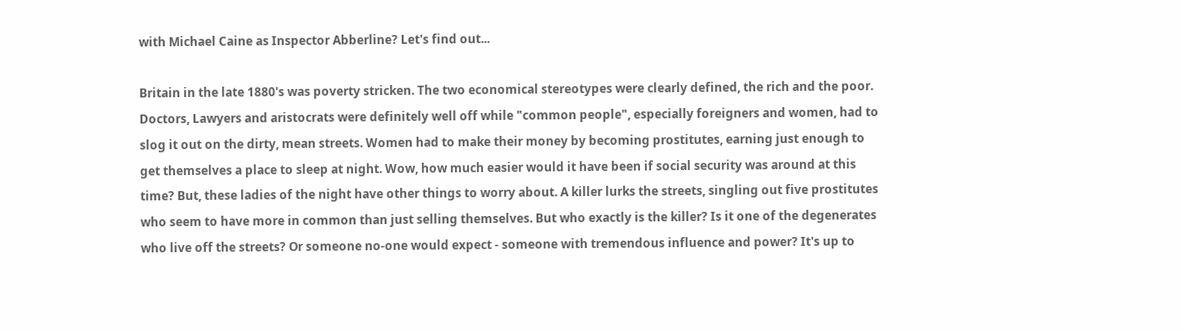with Michael Caine as Inspector Abberline? Let's find out...

Britain in the late 1880's was poverty stricken. The two economical stereotypes were clearly defined, the rich and the poor. Doctors, Lawyers and aristocrats were definitely well off while "common people", especially foreigners and women, had to slog it out on the dirty, mean streets. Women had to make their money by becoming prostitutes, earning just enough to get themselves a place to sleep at night. Wow, how much easier would it have been if social security was around at this time? But, these ladies of the night have other things to worry about. A killer lurks the streets, singling out five prostitutes who seem to have more in common than just selling themselves. But who exactly is the killer? Is it one of the degenerates who live off the streets? Or someone no-one would expect - someone with tremendous influence and power? It's up to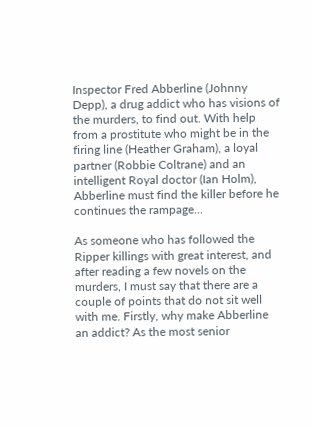Inspector Fred Abberline (Johnny Depp), a drug addict who has visions of the murders, to find out. With help from a prostitute who might be in the firing line (Heather Graham), a loyal partner (Robbie Coltrane) and an intelligent Royal doctor (Ian Holm), Abberline must find the killer before he continues the rampage...

As someone who has followed the Ripper killings with great interest, and after reading a few novels on the murders, I must say that there are a couple of points that do not sit well with me. Firstly, why make Abberline an addict? As the most senior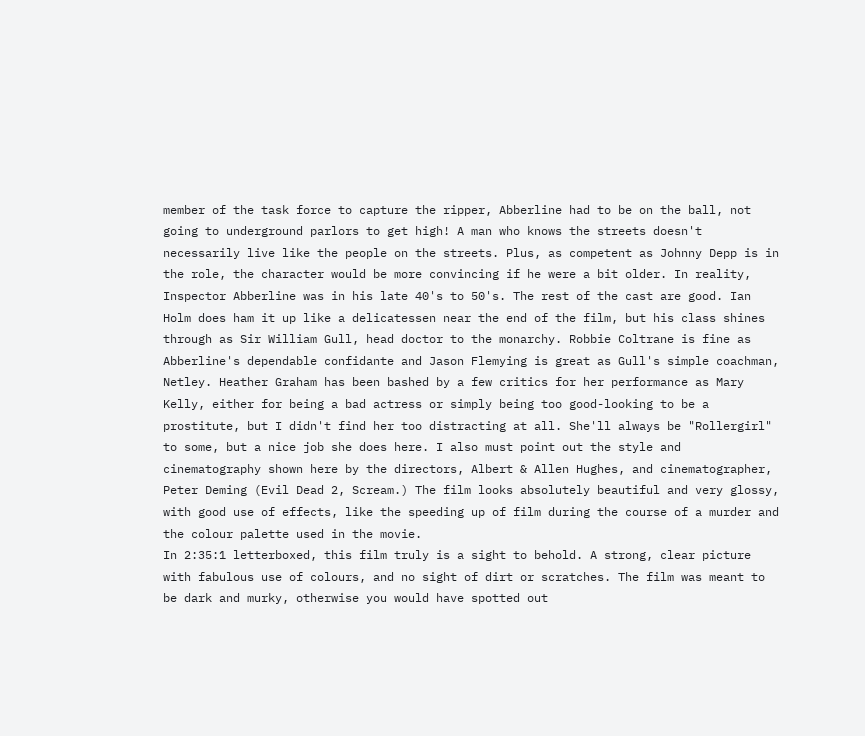member of the task force to capture the ripper, Abberline had to be on the ball, not going to underground parlors to get high! A man who knows the streets doesn't necessarily live like the people on the streets. Plus, as competent as Johnny Depp is in the role, the character would be more convincing if he were a bit older. In reality, Inspector Abberline was in his late 40's to 50's. The rest of the cast are good. Ian Holm does ham it up like a delicatessen near the end of the film, but his class shines through as Sir William Gull, head doctor to the monarchy. Robbie Coltrane is fine as Abberline's dependable confidante and Jason Flemying is great as Gull's simple coachman, Netley. Heather Graham has been bashed by a few critics for her performance as Mary Kelly, either for being a bad actress or simply being too good-looking to be a prostitute, but I didn't find her too distracting at all. She'll always be "Rollergirl" to some, but a nice job she does here. I also must point out the style and cinematography shown here by the directors, Albert & Allen Hughes, and cinematographer, Peter Deming (Evil Dead 2, Scream.) The film looks absolutely beautiful and very glossy, with good use of effects, like the speeding up of film during the course of a murder and the colour palette used in the movie.
In 2:35:1 letterboxed, this film truly is a sight to behold. A strong, clear picture with fabulous use of colours, and no sight of dirt or scratches. The film was meant to be dark and murky, otherwise you would have spotted out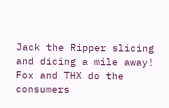Jack the Ripper slicing and dicing a mile away! Fox and THX do the consumers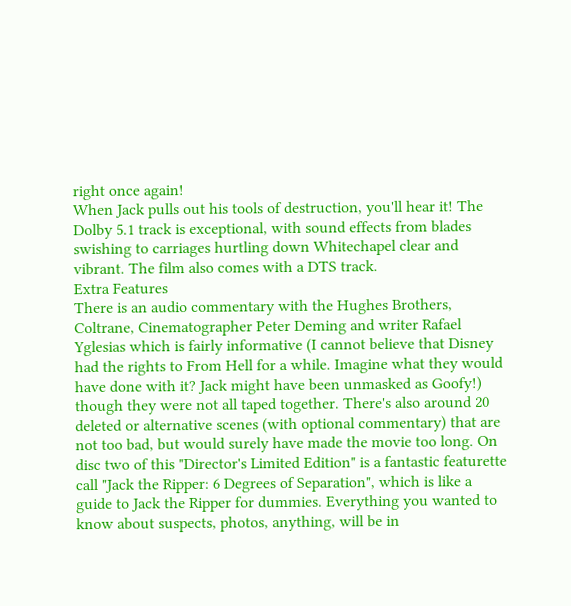right once again!
When Jack pulls out his tools of destruction, you'll hear it! The Dolby 5.1 track is exceptional, with sound effects from blades swishing to carriages hurtling down Whitechapel clear and vibrant. The film also comes with a DTS track.
Extra Features
There is an audio commentary with the Hughes Brothers, Coltrane, Cinematographer Peter Deming and writer Rafael Yglesias which is fairly informative (I cannot believe that Disney had the rights to From Hell for a while. Imagine what they would have done with it? Jack might have been unmasked as Goofy!) though they were not all taped together. There's also around 20 deleted or alternative scenes (with optional commentary) that are not too bad, but would surely have made the movie too long. On disc two of this "Director's Limited Edition" is a fantastic featurette call "Jack the Ripper: 6 Degrees of Separation", which is like a guide to Jack the Ripper for dummies. Everything you wanted to know about suspects, photos, anything, will be in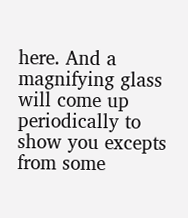here. And a magnifying glass will come up periodically to show you excepts from some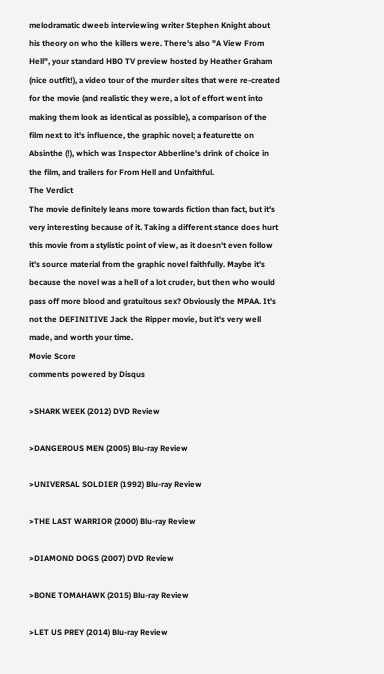melodramatic dweeb interviewing writer Stephen Knight about his theory on who the killers were. There's also "A View From Hell", your standard HBO TV preview hosted by Heather Graham (nice outfit!), a video tour of the murder sites that were re-created for the movie (and realistic they were, a lot of effort went into making them look as identical as possible), a comparison of the film next to it's influence, the graphic novel; a featurette on Absinthe (!), which was Inspector Abberline's drink of choice in the film, and trailers for From Hell and Unfaithful.
The Verdict
The movie definitely leans more towards fiction than fact, but it's very interesting because of it. Taking a different stance does hurt this movie from a stylistic point of view, as it doesn't even follow it's source material from the graphic novel faithfully. Maybe it's because the novel was a hell of a lot cruder, but then who would pass off more blood and gratuitous sex? Obviously the MPAA. It's not the DEFINITIVE Jack the Ripper movie, but it's very well made, and worth your time.
Movie Score
comments powered by Disqus

>SHARK WEEK (2012) DVD Review

>DANGEROUS MEN (2005) Blu-ray Review

>UNIVERSAL SOLDIER (1992) Blu-ray Review

>THE LAST WARRIOR (2000) Blu-ray Review

>DIAMOND DOGS (2007) DVD Review

>BONE TOMAHAWK (2015) Blu-ray Review

>LET US PREY (2014) Blu-ray Review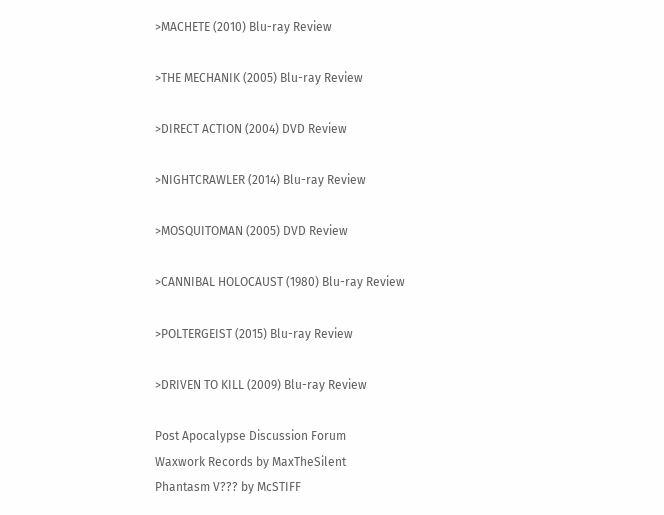>MACHETE (2010) Blu-ray Review

>THE MECHANIK (2005) Blu-ray Review

>DIRECT ACTION (2004) DVD Review

>NIGHTCRAWLER (2014) Blu-ray Review

>MOSQUITOMAN (2005) DVD Review

>CANNIBAL HOLOCAUST (1980) Blu-ray Review

>POLTERGEIST (2015) Blu-ray Review

>DRIVEN TO KILL (2009) Blu-ray Review

Post Apocalypse Discussion Forum
Waxwork Records by MaxTheSilent
Phantasm V??? by McSTIFF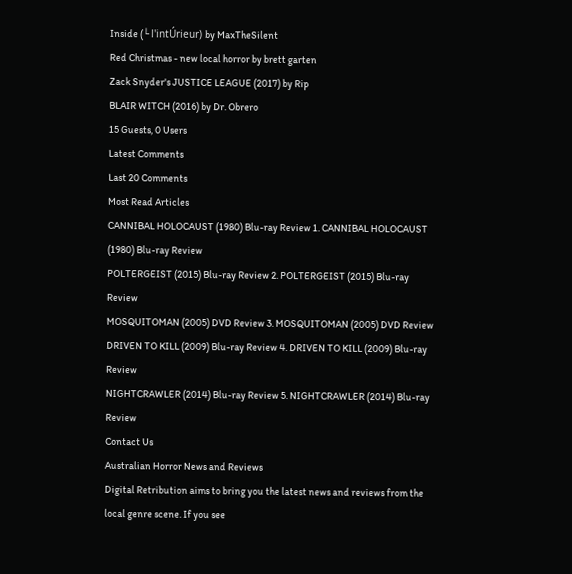Inside (└ l'intÚrieur) by MaxTheSilent
Red Christmas - new local horror by brett garten
Zack Snyder's JUSTICE LEAGUE (2017) by Rip
BLAIR WITCH (2016) by Dr. Obrero
15 Guests, 0 Users
Latest Comments
Last 20 Comments
Most Read Articles
CANNIBAL HOLOCAUST (1980) Blu-ray Review 1. CANNIBAL HOLOCAUST (1980) Blu-ray Review
POLTERGEIST (2015) Blu-ray Review 2. POLTERGEIST (2015) Blu-ray Review
MOSQUITOMAN (2005) DVD Review 3. MOSQUITOMAN (2005) DVD Review
DRIVEN TO KILL (2009) Blu-ray Review 4. DRIVEN TO KILL (2009) Blu-ray Review
NIGHTCRAWLER (2014) Blu-ray Review 5. NIGHTCRAWLER (2014) Blu-ray Review
Contact Us
Australian Horror News and Reviews
Digital Retribution aims to bring you the latest news and reviews from the local genre scene. If you see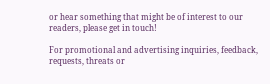or hear something that might be of interest to our readers, please get in touch!

For promotional and advertising inquiries, feedback, requests, threats or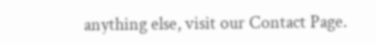anything else, visit our Contact Page.